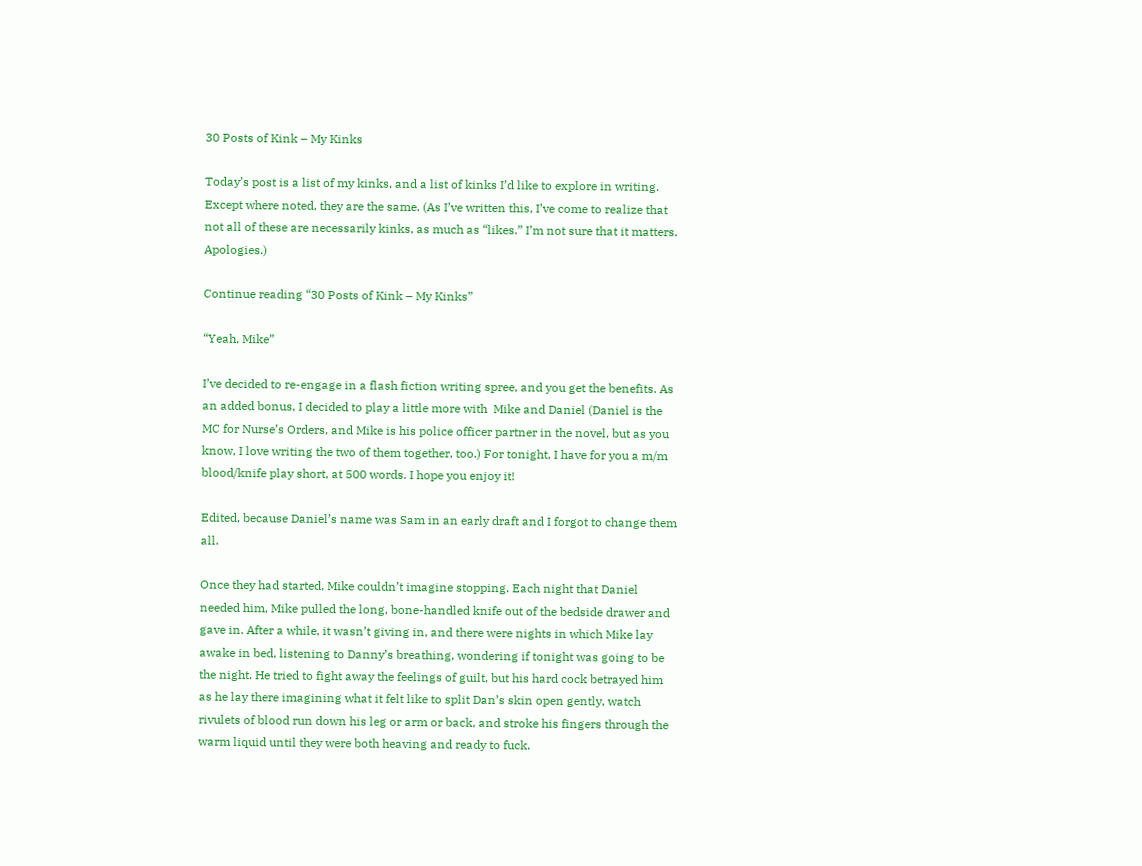30 Posts of Kink – My Kinks

Today’s post is a list of my kinks, and a list of kinks I’d like to explore in writing. Except where noted, they are the same. (As I’ve written this, I’ve come to realize that not all of these are necessarily kinks, as much as “likes.” I’m not sure that it matters. Apologies.)

Continue reading “30 Posts of Kink – My Kinks”

“Yeah, Mike”

I’ve decided to re-engage in a flash fiction writing spree, and you get the benefits. As an added bonus, I decided to play a little more with  Mike and Daniel (Daniel is the MC for Nurse’s Orders, and Mike is his police officer partner in the novel, but as you know, I love writing the two of them together, too.) For tonight, I have for you a m/m blood/knife play short, at 500 words. I hope you enjoy it!

Edited, because Daniel’s name was Sam in an early draft and I forgot to change them all.

Once they had started, Mike couldn’t imagine stopping. Each night that Daniel needed him, Mike pulled the long, bone-handled knife out of the bedside drawer and gave in. After a while, it wasn’t giving in, and there were nights in which Mike lay awake in bed, listening to Danny’s breathing, wondering if tonight was going to be the night. He tried to fight away the feelings of guilt, but his hard cock betrayed him as he lay there imagining what it felt like to split Dan’s skin open gently, watch rivulets of blood run down his leg or arm or back, and stroke his fingers through the warm liquid until they were both heaving and ready to fuck.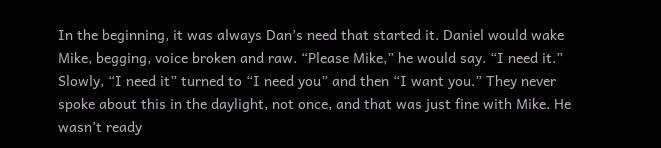In the beginning, it was always Dan’s need that started it. Daniel would wake Mike, begging, voice broken and raw. “Please Mike,” he would say. “I need it.” Slowly, “I need it” turned to “I need you” and then “I want you.” They never spoke about this in the daylight, not once, and that was just fine with Mike. He wasn’t ready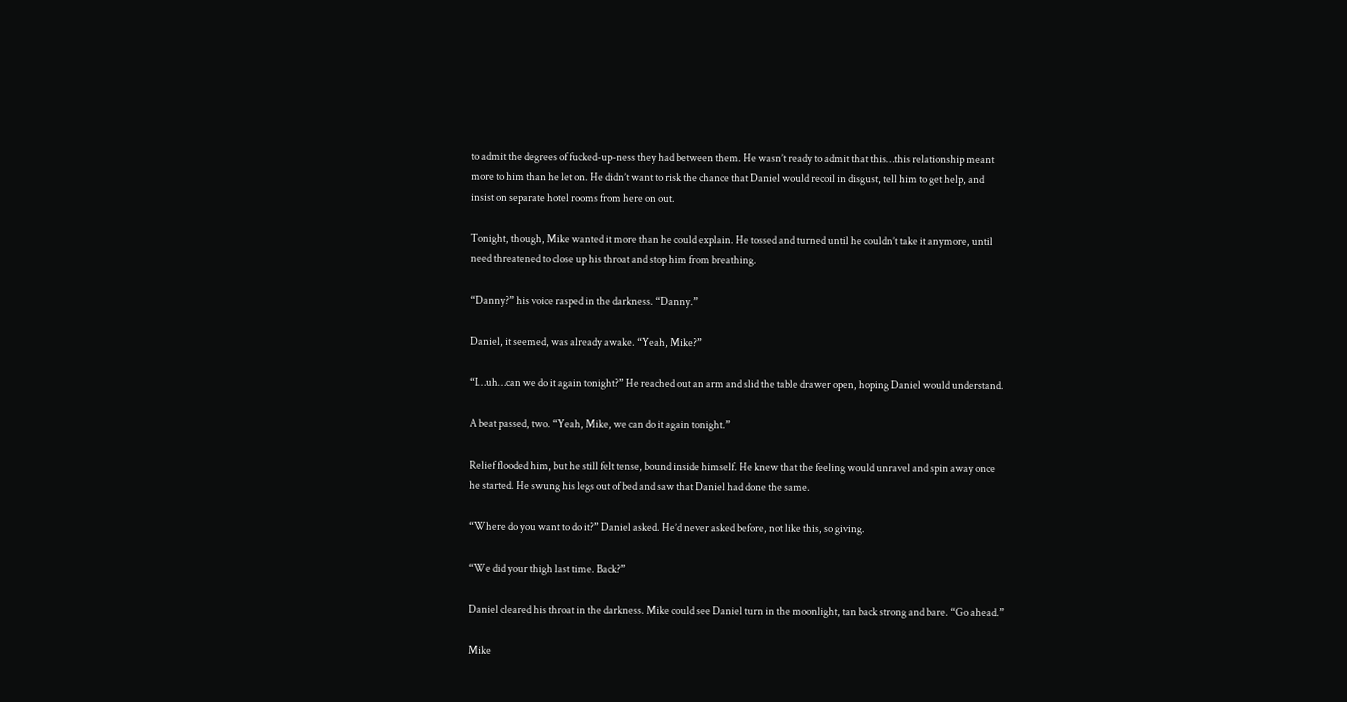to admit the degrees of fucked-up-ness they had between them. He wasn’t ready to admit that this…this relationship meant more to him than he let on. He didn’t want to risk the chance that Daniel would recoil in disgust, tell him to get help, and insist on separate hotel rooms from here on out.

Tonight, though, Mike wanted it more than he could explain. He tossed and turned until he couldn’t take it anymore, until need threatened to close up his throat and stop him from breathing.

“Danny?” his voice rasped in the darkness. “Danny.”

Daniel, it seemed, was already awake. “Yeah, Mike?”

“I…uh…can we do it again tonight?” He reached out an arm and slid the table drawer open, hoping Daniel would understand.

A beat passed, two. “Yeah, Mike, we can do it again tonight.”

Relief flooded him, but he still felt tense, bound inside himself. He knew that the feeling would unravel and spin away once he started. He swung his legs out of bed and saw that Daniel had done the same.

“Where do you want to do it?” Daniel asked. He’d never asked before, not like this, so giving.

“We did your thigh last time. Back?”

Daniel cleared his throat in the darkness. Mike could see Daniel turn in the moonlight, tan back strong and bare. “Go ahead.”

Mike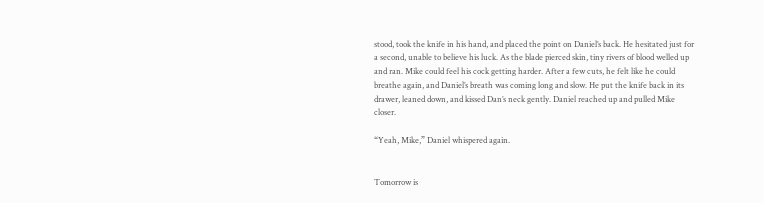stood, took the knife in his hand, and placed the point on Daniel’s back. He hesitated just for a second, unable to believe his luck. As the blade pierced skin, tiny rivers of blood welled up and ran. Mike could feel his cock getting harder. After a few cuts, he felt like he could breathe again, and Daniel’s breath was coming long and slow. He put the knife back in its drawer, leaned down, and kissed Dan’s neck gently. Daniel reached up and pulled Mike closer.

“Yeah, Mike,” Daniel whispered again.


Tomorrow is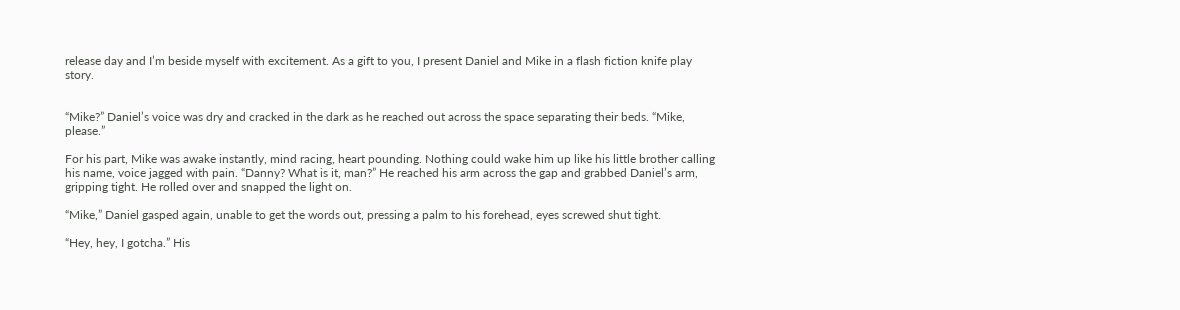release day and I’m beside myself with excitement. As a gift to you, I present Daniel and Mike in a flash fiction knife play story.


“Mike?” Daniel’s voice was dry and cracked in the dark as he reached out across the space separating their beds. “Mike, please.”

For his part, Mike was awake instantly, mind racing, heart pounding. Nothing could wake him up like his little brother calling his name, voice jagged with pain. “Danny? What is it, man?” He reached his arm across the gap and grabbed Daniel’s arm, gripping tight. He rolled over and snapped the light on.

“Mike,” Daniel gasped again, unable to get the words out, pressing a palm to his forehead, eyes screwed shut tight.

“Hey, hey, I gotcha.” His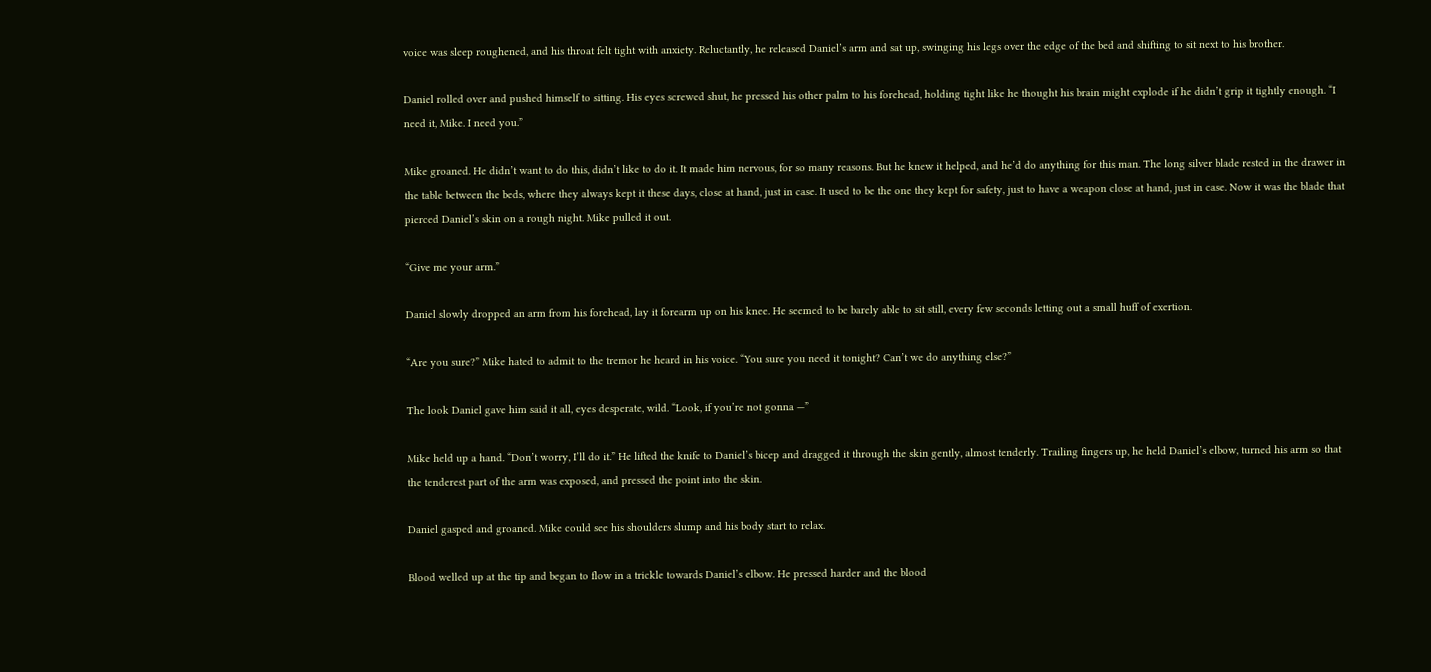voice was sleep roughened, and his throat felt tight with anxiety. Reluctantly, he released Daniel’s arm and sat up, swinging his legs over the edge of the bed and shifting to sit next to his brother.

Daniel rolled over and pushed himself to sitting. His eyes screwed shut, he pressed his other palm to his forehead, holding tight like he thought his brain might explode if he didn’t grip it tightly enough. “I need it, Mike. I need you.”

Mike groaned. He didn’t want to do this, didn’t like to do it. It made him nervous, for so many reasons. But he knew it helped, and he’d do anything for this man. The long silver blade rested in the drawer in the table between the beds, where they always kept it these days, close at hand, just in case. It used to be the one they kept for safety, just to have a weapon close at hand, just in case. Now it was the blade that pierced Daniel’s skin on a rough night. Mike pulled it out.

“Give me your arm.”

Daniel slowly dropped an arm from his forehead, lay it forearm up on his knee. He seemed to be barely able to sit still, every few seconds letting out a small huff of exertion.

“Are you sure?” Mike hated to admit to the tremor he heard in his voice. “You sure you need it tonight? Can’t we do anything else?”

The look Daniel gave him said it all, eyes desperate, wild. “Look, if you’re not gonna —”

Mike held up a hand. “Don’t worry, I’ll do it.” He lifted the knife to Daniel’s bicep and dragged it through the skin gently, almost tenderly. Trailing fingers up, he held Daniel’s elbow, turned his arm so that the tenderest part of the arm was exposed, and pressed the point into the skin.

Daniel gasped and groaned. Mike could see his shoulders slump and his body start to relax.

Blood welled up at the tip and began to flow in a trickle towards Daniel’s elbow. He pressed harder and the blood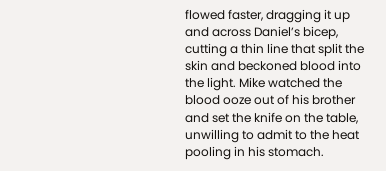flowed faster, dragging it up and across Daniel’s bicep, cutting a thin line that split the skin and beckoned blood into the light. Mike watched the blood ooze out of his brother and set the knife on the table, unwilling to admit to the heat pooling in his stomach.